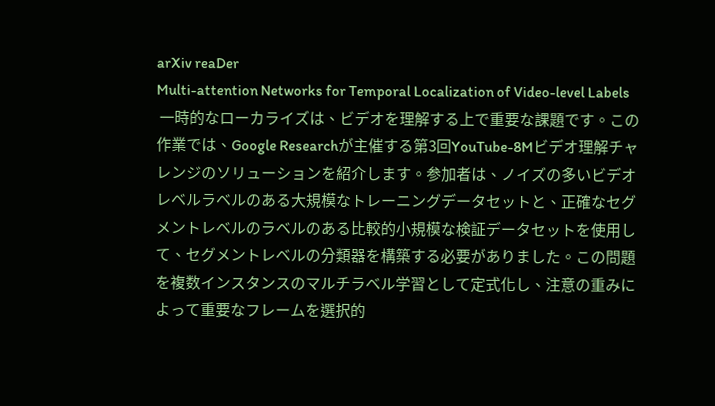arXiv reaDer
Multi-attention Networks for Temporal Localization of Video-level Labels
 一時的なローカライズは、ビデオを理解する上で重要な課題です。この作業では、Google Researchが主催する第3回YouTube-8Mビデオ理解チャレンジのソリューションを紹介します。参加者は、ノイズの多いビデオレベルラベルのある大規模なトレーニングデータセットと、正確なセグメントレベルのラベルのある比較的小規模な検証データセットを使用して、セグメントレベルの分類器を構築する必要がありました。この問題を複数インスタンスのマルチラベル学習として定式化し、注意の重みによって重要なフレームを選択的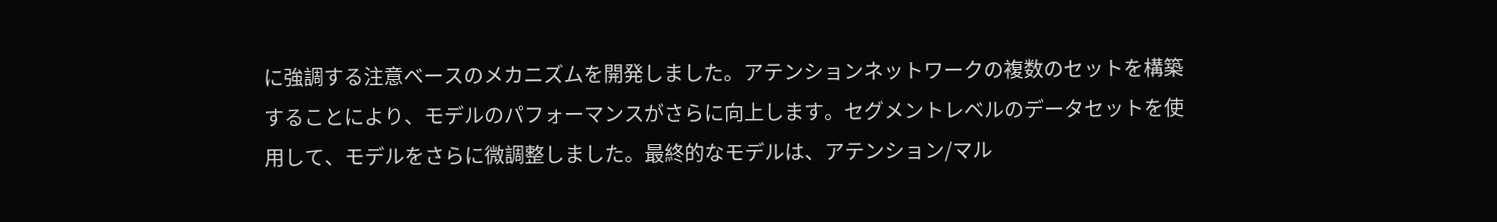に強調する注意ベースのメカニズムを開発しました。アテンションネットワークの複数のセットを構築することにより、モデルのパフォーマンスがさらに向上します。セグメントレベルのデータセットを使用して、モデルをさらに微調整しました。最終的なモデルは、アテンション/マル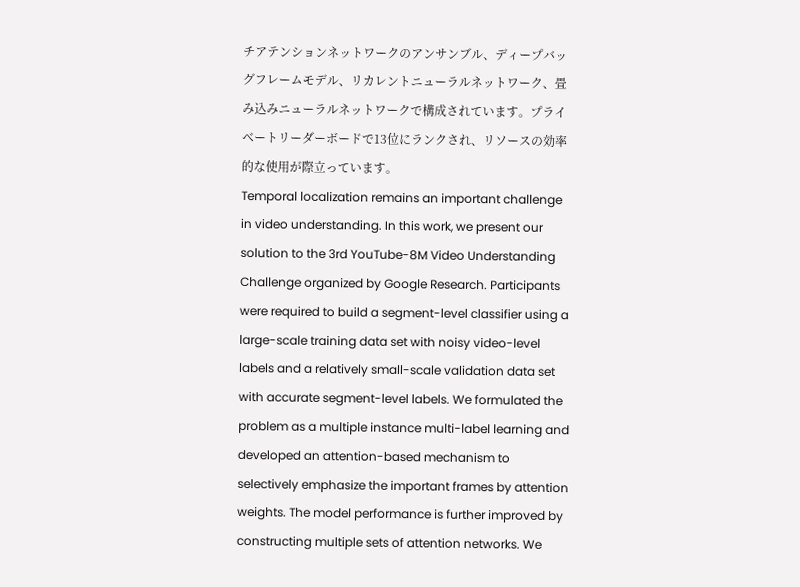チアテンションネットワークのアンサンブル、ディープバッグフレームモデル、リカレントニューラルネットワーク、畳み込みニューラルネットワークで構成されています。プライベートリーダーボードで13位にランクされ、リソースの効率的な使用が際立っています。
Temporal localization remains an important challenge in video understanding. In this work, we present our solution to the 3rd YouTube-8M Video Understanding Challenge organized by Google Research. Participants were required to build a segment-level classifier using a large-scale training data set with noisy video-level labels and a relatively small-scale validation data set with accurate segment-level labels. We formulated the problem as a multiple instance multi-label learning and developed an attention-based mechanism to selectively emphasize the important frames by attention weights. The model performance is further improved by constructing multiple sets of attention networks. We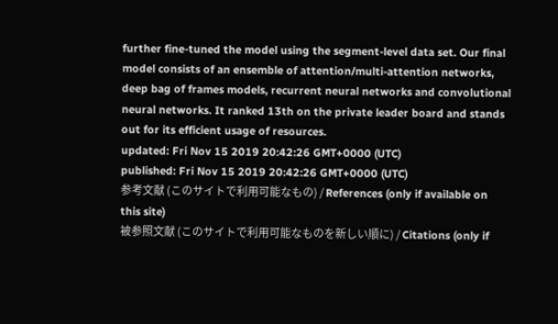further fine-tuned the model using the segment-level data set. Our final model consists of an ensemble of attention/multi-attention networks, deep bag of frames models, recurrent neural networks and convolutional neural networks. It ranked 13th on the private leader board and stands out for its efficient usage of resources.
updated: Fri Nov 15 2019 20:42:26 GMT+0000 (UTC)
published: Fri Nov 15 2019 20:42:26 GMT+0000 (UTC)
参考文献 (このサイトで利用可能なもの) / References (only if available on this site)
被参照文献 (このサイトで利用可能なものを新しい順に) / Citations (only if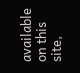available on this site,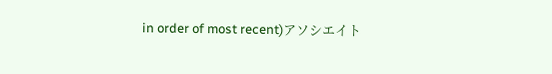in order of most recent)アソシエイト